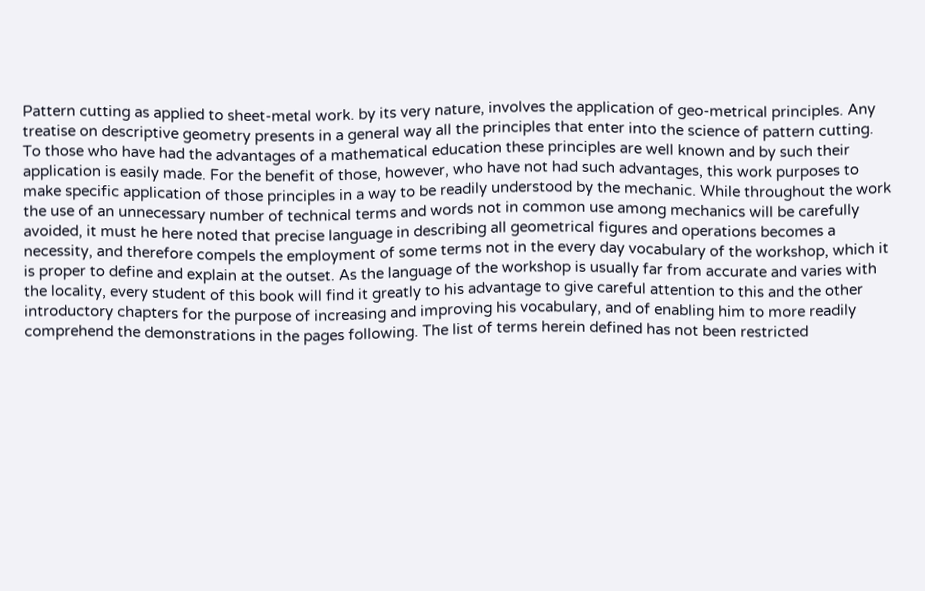Pattern cutting as applied to sheet-metal work. by its very nature, involves the application of geo-metrical principles. Any treatise on descriptive geometry presents in a general way all the principles that enter into the science of pattern cutting. To those who have had the advantages of a mathematical education these principles are well known and by such their application is easily made. For the benefit of those, however, who have not had such advantages, this work purposes to make specific application of those principles in a way to be readily understood by the mechanic. While throughout the work the use of an unnecessary number of technical terms and words not in common use among mechanics will be carefully avoided, it must he here noted that precise language in describing all geometrical figures and operations becomes a necessity, and therefore compels the employment of some terms not in the every day vocabulary of the workshop, which it is proper to define and explain at the outset. As the language of the workshop is usually far from accurate and varies with the locality, every student of this book will find it greatly to his advantage to give careful attention to this and the other introductory chapters for the purpose of increasing and improving his vocabulary, and of enabling him to more readily comprehend the demonstrations in the pages following. The list of terms herein defined has not been restricted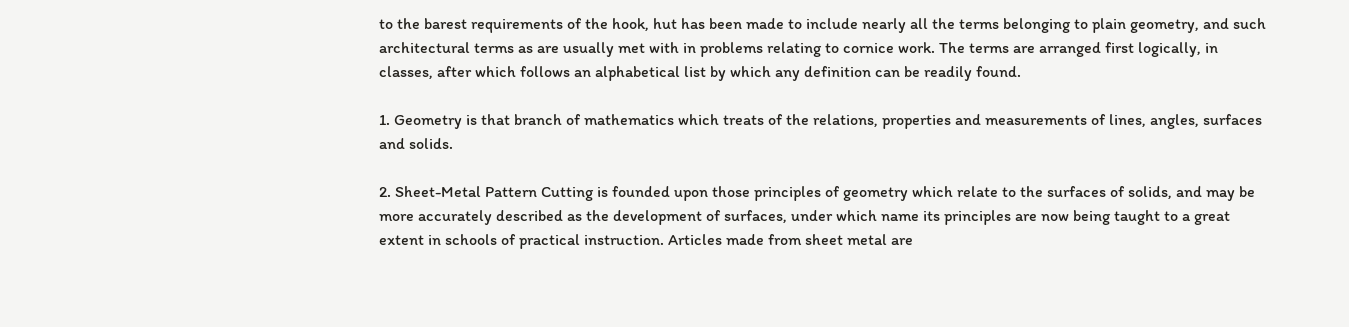to the barest requirements of the hook, hut has been made to include nearly all the terms belonging to plain geometry, and such architectural terms as are usually met with in problems relating to cornice work. The terms are arranged first logically, in classes, after which follows an alphabetical list by which any definition can be readily found.

1. Geometry is that branch of mathematics which treats of the relations, properties and measurements of lines, angles, surfaces and solids.

2. Sheet-Metal Pattern Cutting is founded upon those principles of geometry which relate to the surfaces of solids, and may be more accurately described as the development of surfaces, under which name its principles are now being taught to a great extent in schools of practical instruction. Articles made from sheet metal are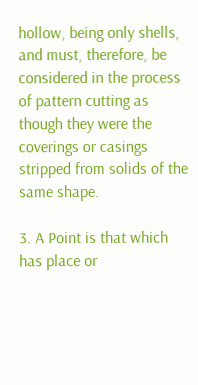hollow, being only shells, and must, therefore, be considered in the process of pattern cutting as though they were the coverings or casings stripped from solids of the same shape.

3. A Point is that which has place or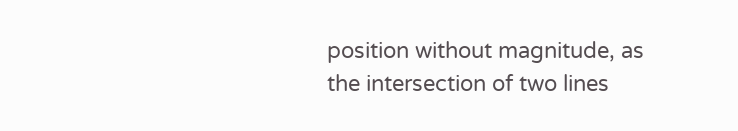position without magnitude, as the intersection of two lines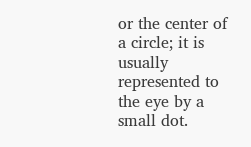or the center of a circle; it is usually represented to the eye by a small dot.